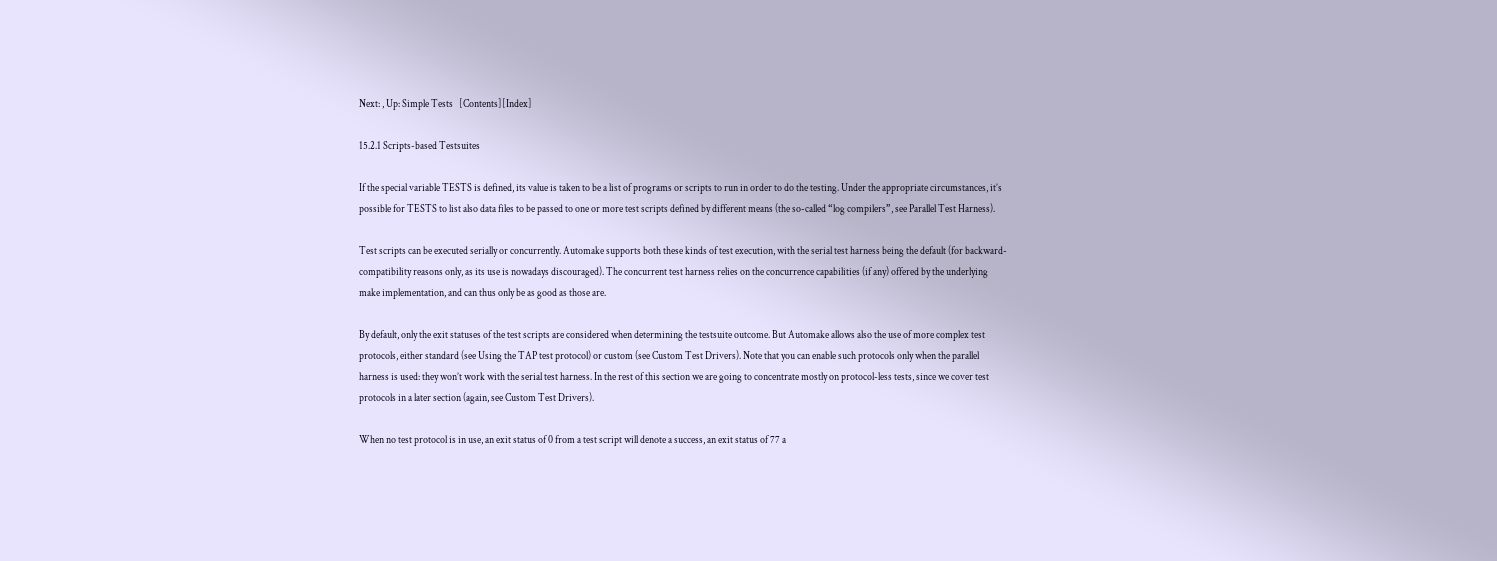Next: , Up: Simple Tests   [Contents][Index]

15.2.1 Scripts-based Testsuites

If the special variable TESTS is defined, its value is taken to be a list of programs or scripts to run in order to do the testing. Under the appropriate circumstances, it’s possible for TESTS to list also data files to be passed to one or more test scripts defined by different means (the so-called “log compilers”, see Parallel Test Harness).

Test scripts can be executed serially or concurrently. Automake supports both these kinds of test execution, with the serial test harness being the default (for backward-compatibility reasons only, as its use is nowadays discouraged). The concurrent test harness relies on the concurrence capabilities (if any) offered by the underlying make implementation, and can thus only be as good as those are.

By default, only the exit statuses of the test scripts are considered when determining the testsuite outcome. But Automake allows also the use of more complex test protocols, either standard (see Using the TAP test protocol) or custom (see Custom Test Drivers). Note that you can enable such protocols only when the parallel harness is used: they won’t work with the serial test harness. In the rest of this section we are going to concentrate mostly on protocol-less tests, since we cover test protocols in a later section (again, see Custom Test Drivers).

When no test protocol is in use, an exit status of 0 from a test script will denote a success, an exit status of 77 a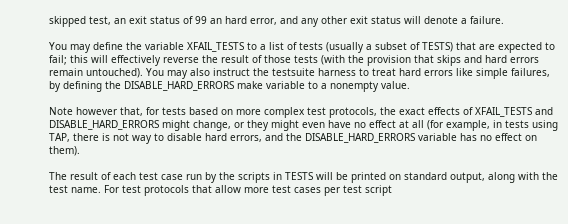skipped test, an exit status of 99 an hard error, and any other exit status will denote a failure.

You may define the variable XFAIL_TESTS to a list of tests (usually a subset of TESTS) that are expected to fail; this will effectively reverse the result of those tests (with the provision that skips and hard errors remain untouched). You may also instruct the testsuite harness to treat hard errors like simple failures, by defining the DISABLE_HARD_ERRORS make variable to a nonempty value.

Note however that, for tests based on more complex test protocols, the exact effects of XFAIL_TESTS and DISABLE_HARD_ERRORS might change, or they might even have no effect at all (for example, in tests using TAP, there is not way to disable hard errors, and the DISABLE_HARD_ERRORS variable has no effect on them).

The result of each test case run by the scripts in TESTS will be printed on standard output, along with the test name. For test protocols that allow more test cases per test script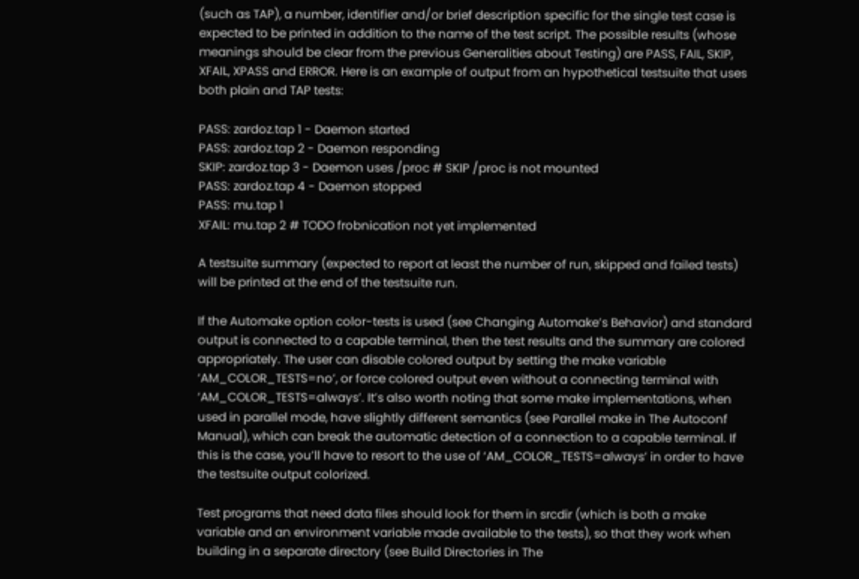(such as TAP), a number, identifier and/or brief description specific for the single test case is expected to be printed in addition to the name of the test script. The possible results (whose meanings should be clear from the previous Generalities about Testing) are PASS, FAIL, SKIP, XFAIL, XPASS and ERROR. Here is an example of output from an hypothetical testsuite that uses both plain and TAP tests:

PASS: zardoz.tap 1 - Daemon started
PASS: zardoz.tap 2 - Daemon responding
SKIP: zardoz.tap 3 - Daemon uses /proc # SKIP /proc is not mounted
PASS: zardoz.tap 4 - Daemon stopped
PASS: mu.tap 1
XFAIL: mu.tap 2 # TODO frobnication not yet implemented

A testsuite summary (expected to report at least the number of run, skipped and failed tests) will be printed at the end of the testsuite run.

If the Automake option color-tests is used (see Changing Automake’s Behavior) and standard output is connected to a capable terminal, then the test results and the summary are colored appropriately. The user can disable colored output by setting the make variable ‘AM_COLOR_TESTS=no’, or force colored output even without a connecting terminal with ‘AM_COLOR_TESTS=always’. It’s also worth noting that some make implementations, when used in parallel mode, have slightly different semantics (see Parallel make in The Autoconf Manual), which can break the automatic detection of a connection to a capable terminal. If this is the case, you’ll have to resort to the use of ‘AM_COLOR_TESTS=always’ in order to have the testsuite output colorized.

Test programs that need data files should look for them in srcdir (which is both a make variable and an environment variable made available to the tests), so that they work when building in a separate directory (see Build Directories in The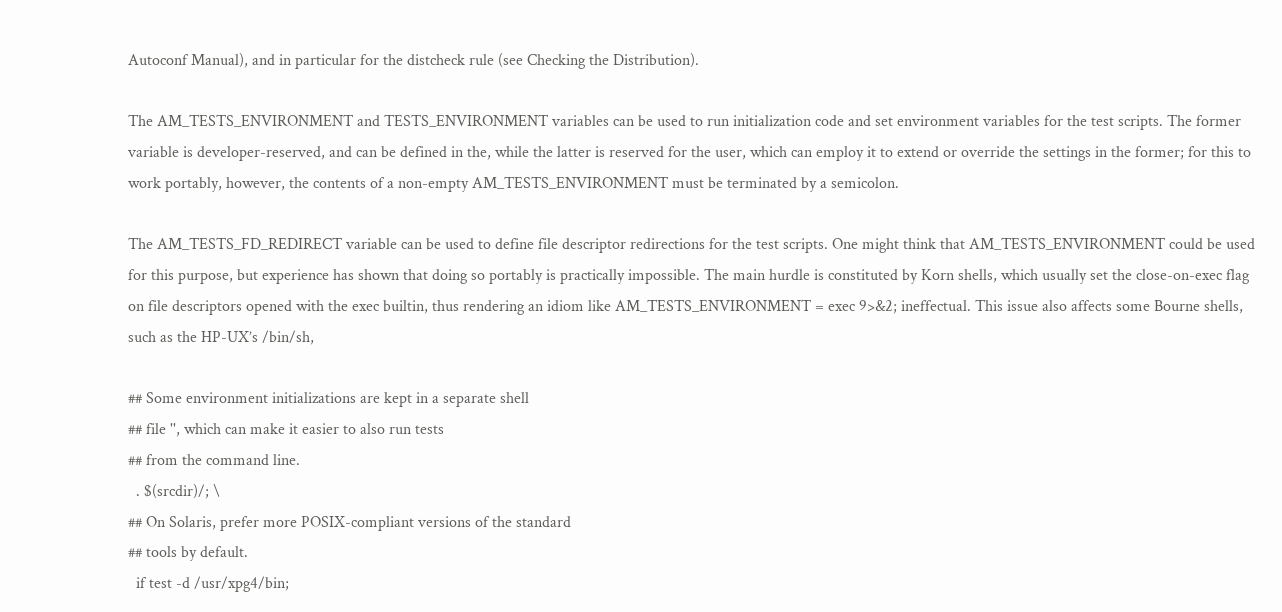Autoconf Manual), and in particular for the distcheck rule (see Checking the Distribution).

The AM_TESTS_ENVIRONMENT and TESTS_ENVIRONMENT variables can be used to run initialization code and set environment variables for the test scripts. The former variable is developer-reserved, and can be defined in the, while the latter is reserved for the user, which can employ it to extend or override the settings in the former; for this to work portably, however, the contents of a non-empty AM_TESTS_ENVIRONMENT must be terminated by a semicolon.

The AM_TESTS_FD_REDIRECT variable can be used to define file descriptor redirections for the test scripts. One might think that AM_TESTS_ENVIRONMENT could be used for this purpose, but experience has shown that doing so portably is practically impossible. The main hurdle is constituted by Korn shells, which usually set the close-on-exec flag on file descriptors opened with the exec builtin, thus rendering an idiom like AM_TESTS_ENVIRONMENT = exec 9>&2; ineffectual. This issue also affects some Bourne shells, such as the HP-UX’s /bin/sh,

## Some environment initializations are kept in a separate shell
## file '', which can make it easier to also run tests
## from the command line.
  . $(srcdir)/; \
## On Solaris, prefer more POSIX-compliant versions of the standard
## tools by default.
  if test -d /usr/xpg4/bin;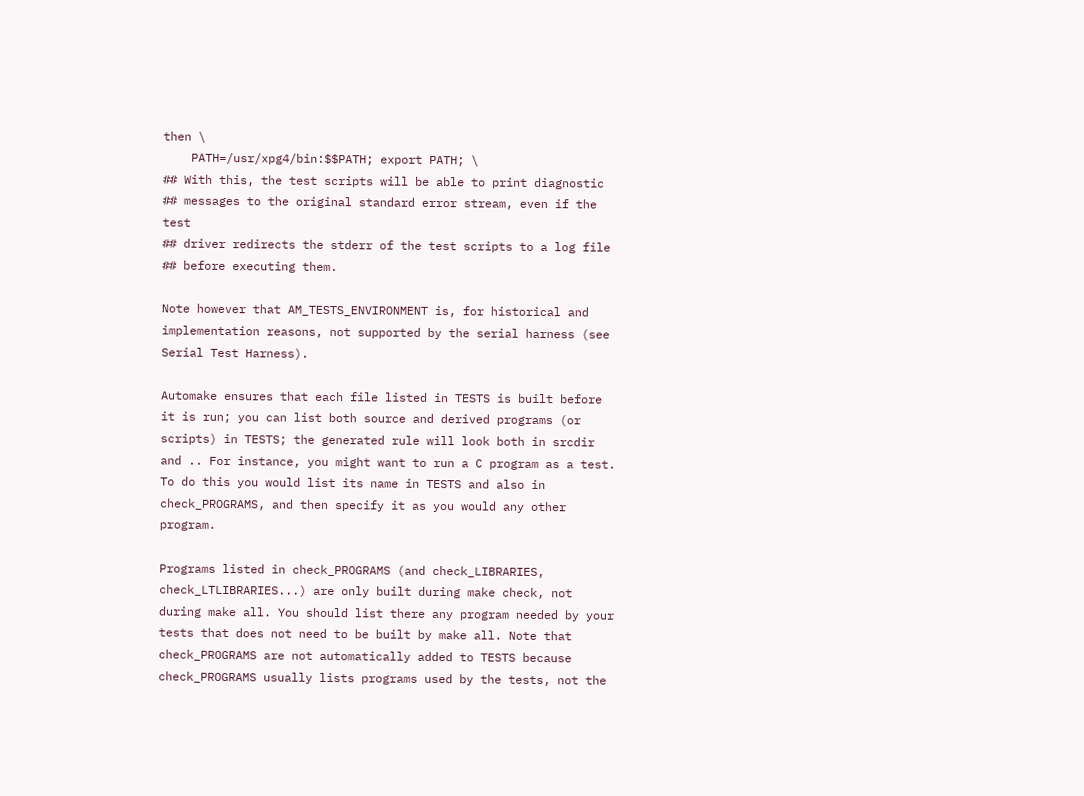then \
    PATH=/usr/xpg4/bin:$$PATH; export PATH; \
## With this, the test scripts will be able to print diagnostic
## messages to the original standard error stream, even if the test
## driver redirects the stderr of the test scripts to a log file
## before executing them.

Note however that AM_TESTS_ENVIRONMENT is, for historical and implementation reasons, not supported by the serial harness (see Serial Test Harness).

Automake ensures that each file listed in TESTS is built before it is run; you can list both source and derived programs (or scripts) in TESTS; the generated rule will look both in srcdir and .. For instance, you might want to run a C program as a test. To do this you would list its name in TESTS and also in check_PROGRAMS, and then specify it as you would any other program.

Programs listed in check_PROGRAMS (and check_LIBRARIES, check_LTLIBRARIES...) are only built during make check, not during make all. You should list there any program needed by your tests that does not need to be built by make all. Note that check_PROGRAMS are not automatically added to TESTS because check_PROGRAMS usually lists programs used by the tests, not the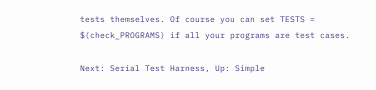tests themselves. Of course you can set TESTS = $(check_PROGRAMS) if all your programs are test cases.

Next: Serial Test Harness, Up: Simple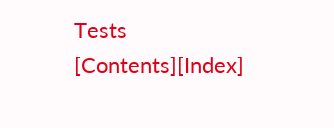Tests   [Contents][Index]